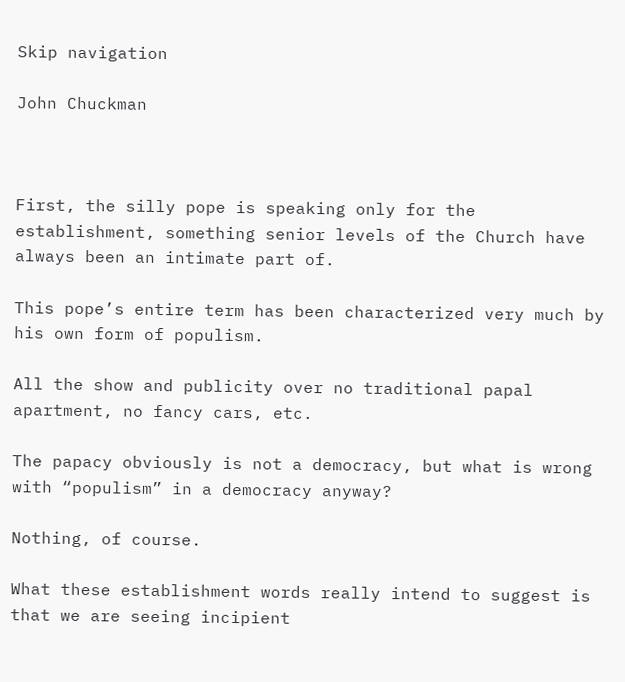Skip navigation

John Chuckman



First, the silly pope is speaking only for the establishment, something senior levels of the Church have always been an intimate part of.

This pope’s entire term has been characterized very much by his own form of populism.

All the show and publicity over no traditional papal apartment, no fancy cars, etc.

The papacy obviously is not a democracy, but what is wrong with “populism” in a democracy anyway?

Nothing, of course.

What these establishment words really intend to suggest is that we are seeing incipient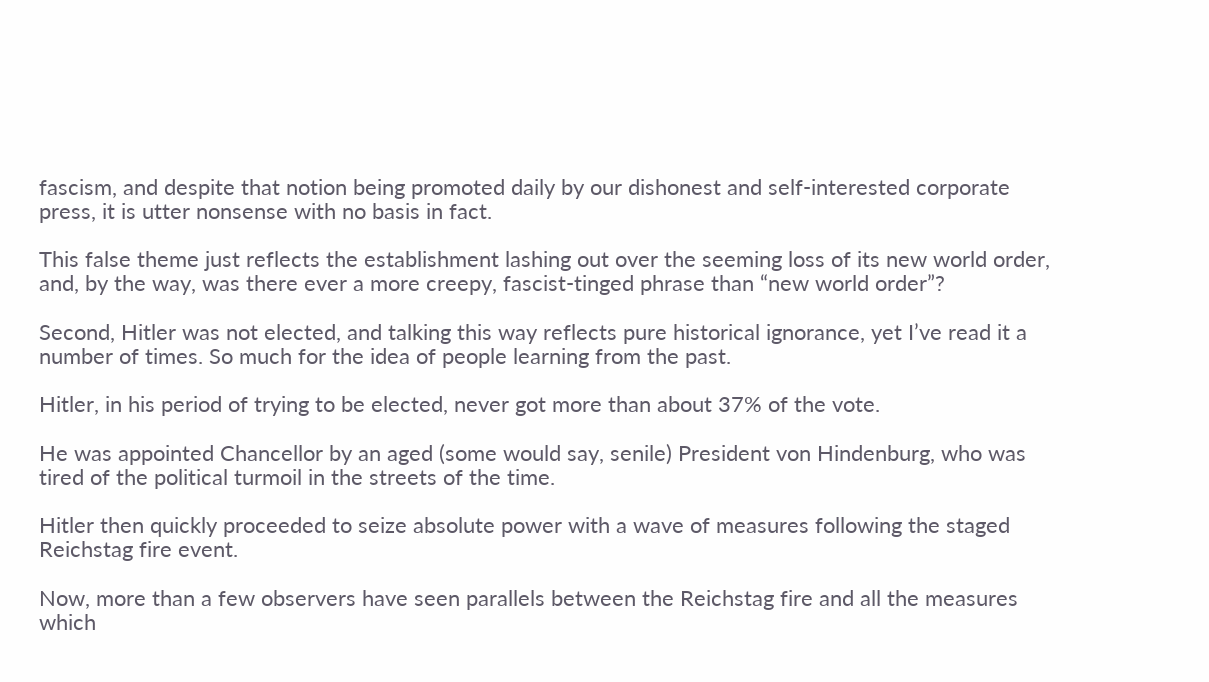fascism, and despite that notion being promoted daily by our dishonest and self-interested corporate press, it is utter nonsense with no basis in fact.

This false theme just reflects the establishment lashing out over the seeming loss of its new world order, and, by the way, was there ever a more creepy, fascist-tinged phrase than “new world order”?

Second, Hitler was not elected, and talking this way reflects pure historical ignorance, yet I’ve read it a number of times. So much for the idea of people learning from the past.

Hitler, in his period of trying to be elected, never got more than about 37% of the vote.

He was appointed Chancellor by an aged (some would say, senile) President von Hindenburg, who was tired of the political turmoil in the streets of the time.

Hitler then quickly proceeded to seize absolute power with a wave of measures following the staged Reichstag fire event.

Now, more than a few observers have seen parallels between the Reichstag fire and all the measures which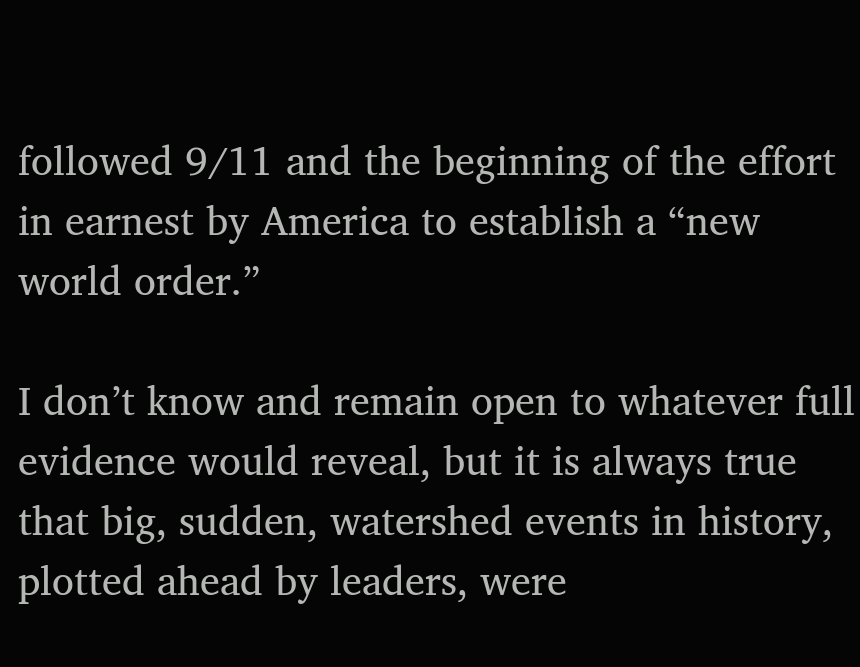followed 9/11 and the beginning of the effort in earnest by America to establish a “new world order.”

I don’t know and remain open to whatever full evidence would reveal, but it is always true that big, sudden, watershed events in history, plotted ahead by leaders, were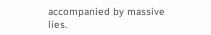accompanied by massive lies.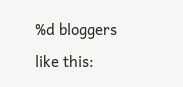%d bloggers like this: